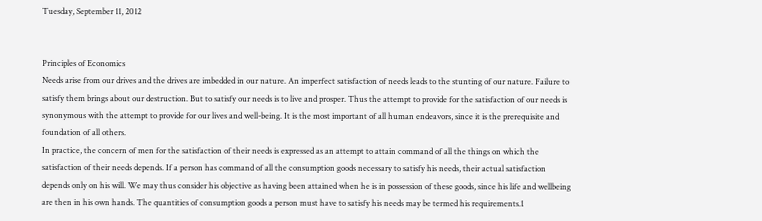Tuesday, September 11, 2012


Principles of Economics
Needs arise from our drives and the drives are imbedded in our nature. An imperfect satisfaction of needs leads to the stunting of our nature. Failure to satisfy them brings about our destruction. But to satisfy our needs is to live and prosper. Thus the attempt to provide for the satisfaction of our needs is synonymous with the attempt to provide for our lives and well-being. It is the most important of all human endeavors, since it is the prerequisite and foundation of all others.
In practice, the concern of men for the satisfaction of their needs is expressed as an attempt to attain command of all the things on which the satisfaction of their needs depends. If a person has command of all the consumption goods necessary to satisfy his needs, their actual satisfaction depends only on his will. We may thus consider his objective as having been attained when he is in possession of these goods, since his life and wellbeing are then in his own hands. The quantities of consumption goods a person must have to satisfy his needs may be termed his requirements.1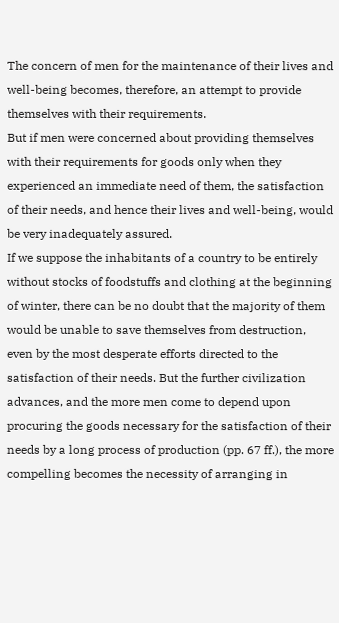The concern of men for the maintenance of their lives and well-being becomes, therefore, an attempt to provide themselves with their requirements.
But if men were concerned about providing themselves with their requirements for goods only when they experienced an immediate need of them, the satisfaction of their needs, and hence their lives and well-being, would be very inadequately assured.
If we suppose the inhabitants of a country to be entirely without stocks of foodstuffs and clothing at the beginning of winter, there can be no doubt that the majority of them would be unable to save themselves from destruction, even by the most desperate efforts directed to the satisfaction of their needs. But the further civilization advances, and the more men come to depend upon procuring the goods necessary for the satisfaction of their needs by a long process of production (pp. 67 ff.), the more compelling becomes the necessity of arranging in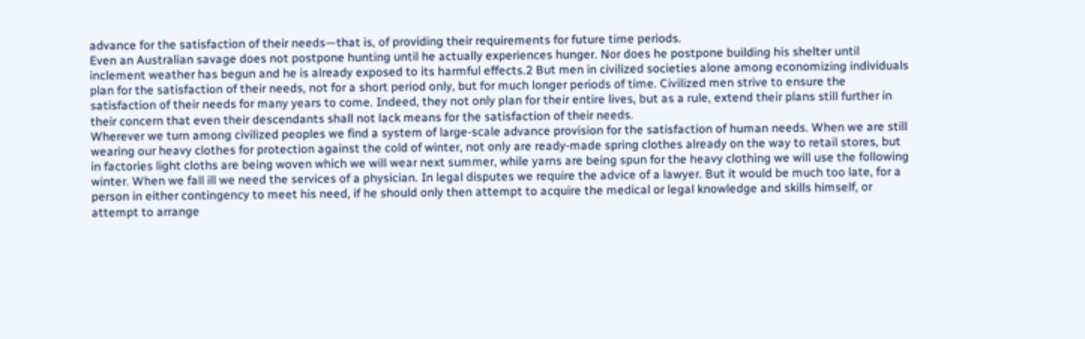advance for the satisfaction of their needs—that is, of providing their requirements for future time periods.
Even an Australian savage does not postpone hunting until he actually experiences hunger. Nor does he postpone building his shelter until inclement weather has begun and he is already exposed to its harmful effects.2 But men in civilized societies alone among economizing individuals plan for the satisfaction of their needs, not for a short period only, but for much longer periods of time. Civilized men strive to ensure the satisfaction of their needs for many years to come. Indeed, they not only plan for their entire lives, but as a rule, extend their plans still further in their concern that even their descendants shall not lack means for the satisfaction of their needs.
Wherever we turn among civilized peoples we find a system of large-scale advance provision for the satisfaction of human needs. When we are still wearing our heavy clothes for protection against the cold of winter, not only are ready-made spring clothes already on the way to retail stores, but in factories light cloths are being woven which we will wear next summer, while yarns are being spun for the heavy clothing we will use the following winter. When we fall ill we need the services of a physician. In legal disputes we require the advice of a lawyer. But it would be much too late, for a person in either contingency to meet his need, if he should only then attempt to acquire the medical or legal knowledge and skills himself, or attempt to arrange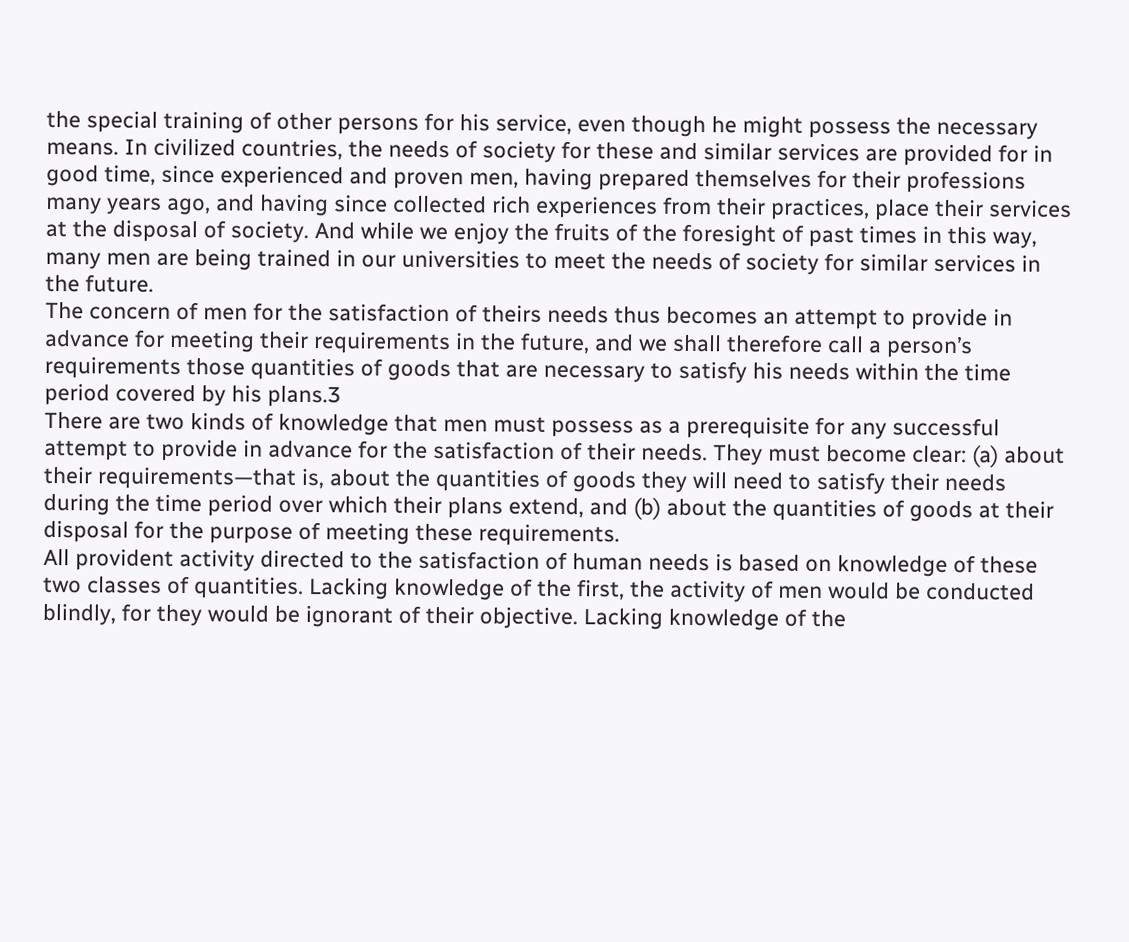the special training of other persons for his service, even though he might possess the necessary means. In civilized countries, the needs of society for these and similar services are provided for in good time, since experienced and proven men, having prepared themselves for their professions many years ago, and having since collected rich experiences from their practices, place their services at the disposal of society. And while we enjoy the fruits of the foresight of past times in this way, many men are being trained in our universities to meet the needs of society for similar services in the future.
The concern of men for the satisfaction of theirs needs thus becomes an attempt to provide in advance for meeting their requirements in the future, and we shall therefore call a person’s requirements those quantities of goods that are necessary to satisfy his needs within the time period covered by his plans.3
There are two kinds of knowledge that men must possess as a prerequisite for any successful attempt to provide in advance for the satisfaction of their needs. They must become clear: (a) about their requirements—that is, about the quantities of goods they will need to satisfy their needs during the time period over which their plans extend, and (b) about the quantities of goods at their disposal for the purpose of meeting these requirements.
All provident activity directed to the satisfaction of human needs is based on knowledge of these two classes of quantities. Lacking knowledge of the first, the activity of men would be conducted blindly, for they would be ignorant of their objective. Lacking knowledge of the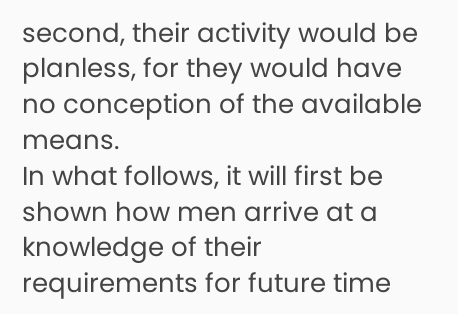second, their activity would be planless, for they would have no conception of the available means.
In what follows, it will first be shown how men arrive at a knowledge of their requirements for future time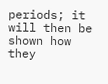periods; it will then be shown how they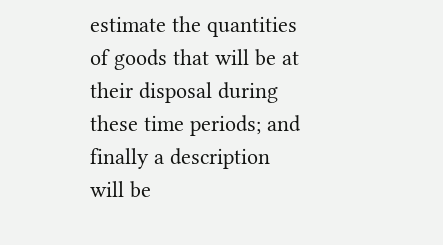estimate the quantities of goods that will be at their disposal during these time periods; and finally a description will be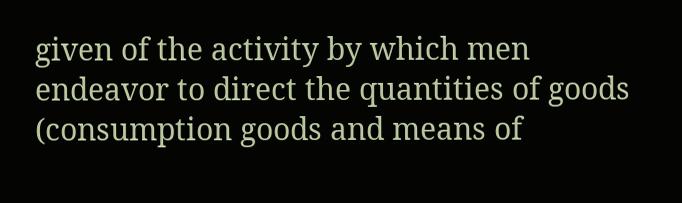given of the activity by which men endeavor to direct the quantities of goods (consumption goods and means of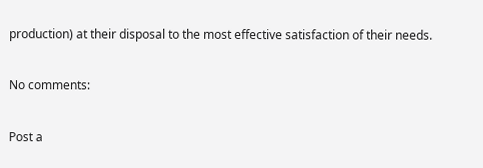production) at their disposal to the most effective satisfaction of their needs.

No comments:

Post a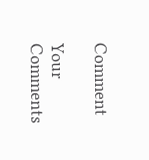Comment

Your Comments